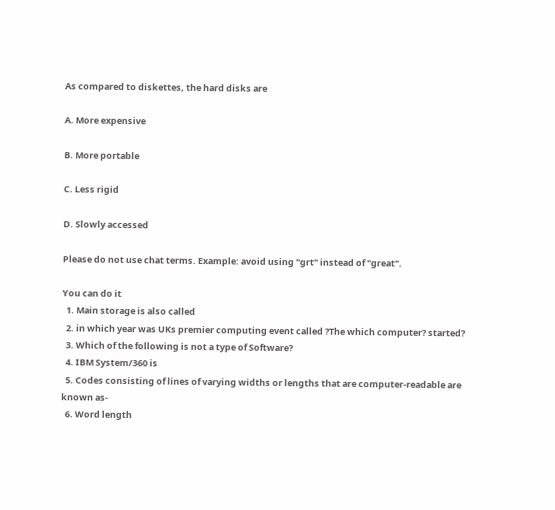As compared to diskettes, the hard disks are

A. More expensive

B. More portable

C. Less rigid

D. Slowly accessed

Please do not use chat terms. Example: avoid using "grt" instead of "great".

You can do it
  1. Main storage is also called
  2. in which year was UKs premier computing event called ?The which computer? started?
  3. Which of the following is not a type of Software?
  4. IBM System/360 is
  5. Codes consisting of lines of varying widths or lengths that are computer-readable are known as-
  6. Word length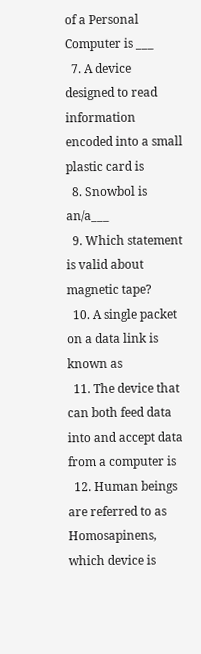of a Personal Computer is ___
  7. A device designed to read information encoded into a small plastic card is
  8. Snowbol is an/a___
  9. Which statement is valid about magnetic tape?
  10. A single packet on a data link is known as
  11. The device that can both feed data into and accept data from a computer is
  12. Human beings are referred to as Homosapinens, which device is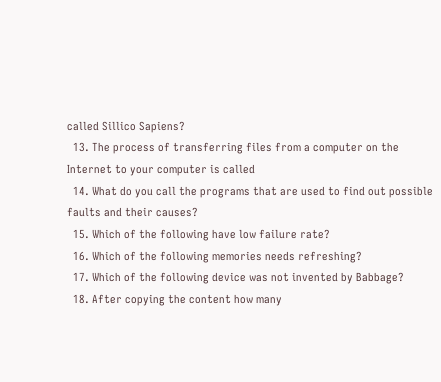called Sillico Sapiens?
  13. The process of transferring files from a computer on the Internet to your computer is called
  14. What do you call the programs that are used to find out possible faults and their causes?
  15. Which of the following have low failure rate?
  16. Which of the following memories needs refreshing?
  17. Which of the following device was not invented by Babbage?
  18. After copying the content how many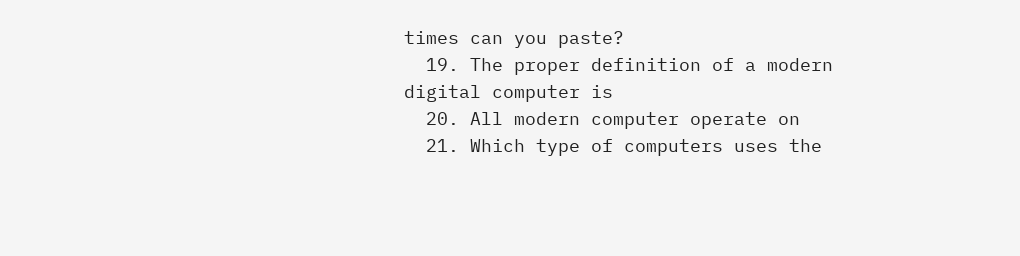times can you paste?
  19. The proper definition of a modern digital computer is
  20. All modern computer operate on
  21. Which type of computers uses the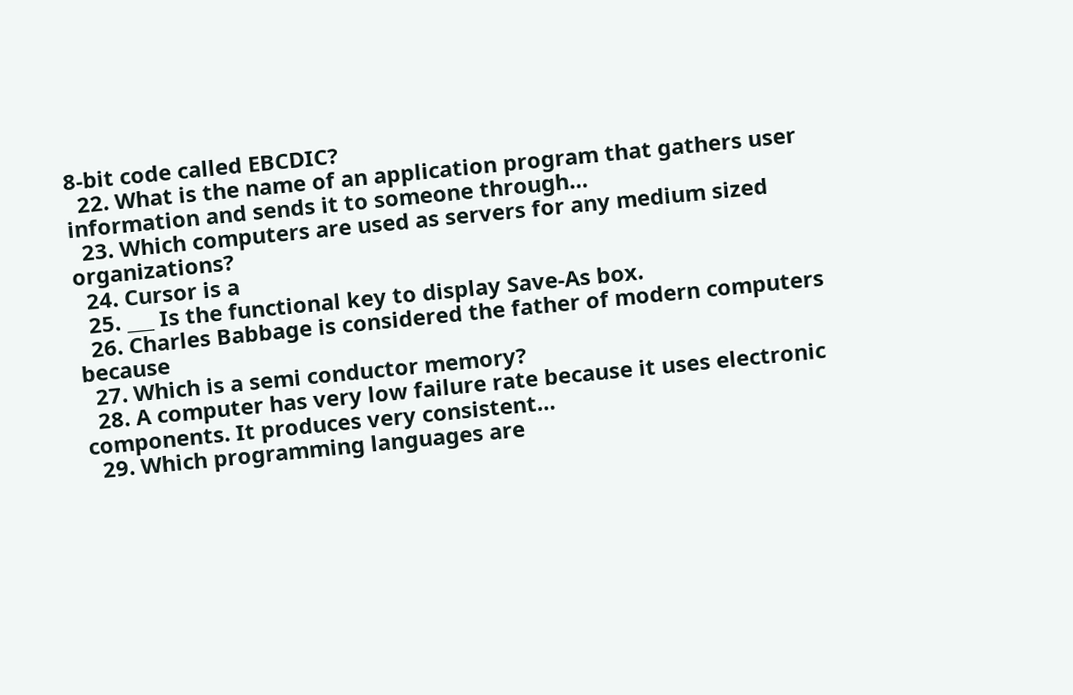8-bit code called EBCDIC?
  22. What is the name of an application program that gathers user information and sends it to someone through…
  23. Which computers are used as servers for any medium sized organizations?
  24. Cursor is a
  25. ___ Is the functional key to display Save-As box.
  26. Charles Babbage is considered the father of modern computers because
  27. Which is a semi conductor memory?
  28. A computer has very low failure rate because it uses electronic components. It produces very consistent…
  29. Which programming languages are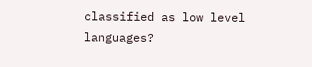classified as low level languages?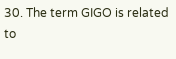30. The term GIGO is related to